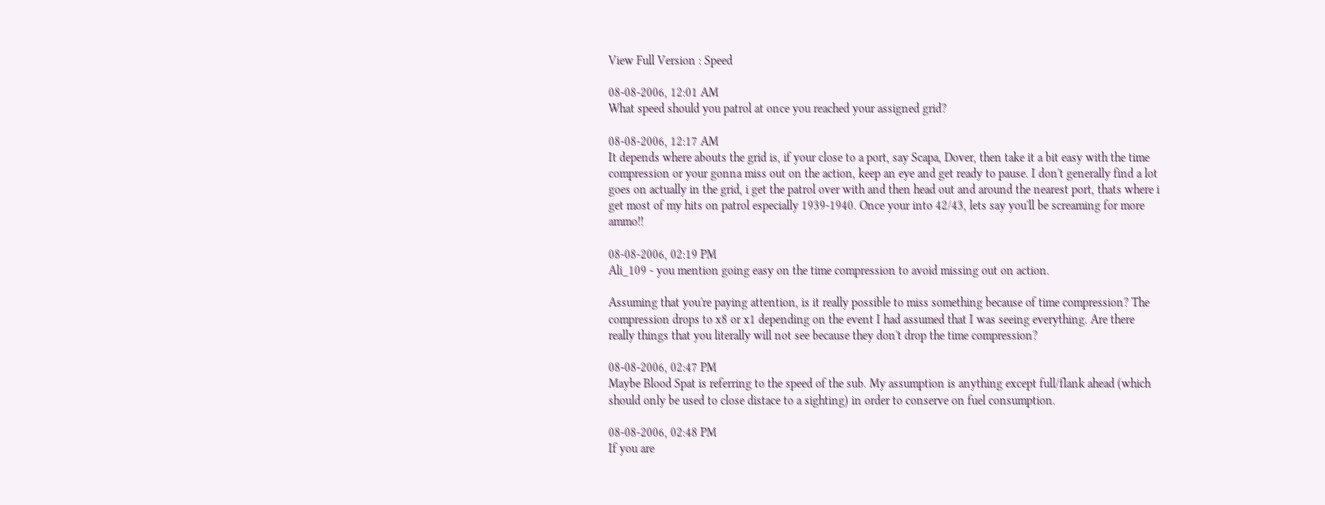View Full Version : Speed

08-08-2006, 12:01 AM
What speed should you patrol at once you reached your assigned grid?

08-08-2006, 12:17 AM
It depends where abouts the grid is, if your close to a port, say Scapa, Dover, then take it a bit easy with the time compression or your gonna miss out on the action, keep an eye and get ready to pause. I don't generally find a lot goes on actually in the grid, i get the patrol over with and then head out and around the nearest port, thats where i get most of my hits on patrol especially 1939-1940. Once your into 42/43, lets say you'll be screaming for more ammo!!

08-08-2006, 02:19 PM
Ali_109 - you mention going easy on the time compression to avoid missing out on action.

Assuming that you're paying attention, is it really possible to miss something because of time compression? The compression drops to x8 or x1 depending on the event I had assumed that I was seeing everything. Are there really things that you literally will not see because they don't drop the time compression?

08-08-2006, 02:47 PM
Maybe Blood Spat is referring to the speed of the sub. My assumption is anything except full/flank ahead (which should only be used to close distace to a sighting) in order to conserve on fuel consumption.

08-08-2006, 02:48 PM
If you are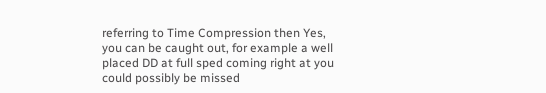referring to Time Compression then Yes, you can be caught out, for example a well placed DD at full sped coming right at you could possibly be missed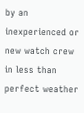by an inexperienced or new watch crew in less than perfect weather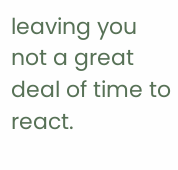leaving you not a great deal of time to react.